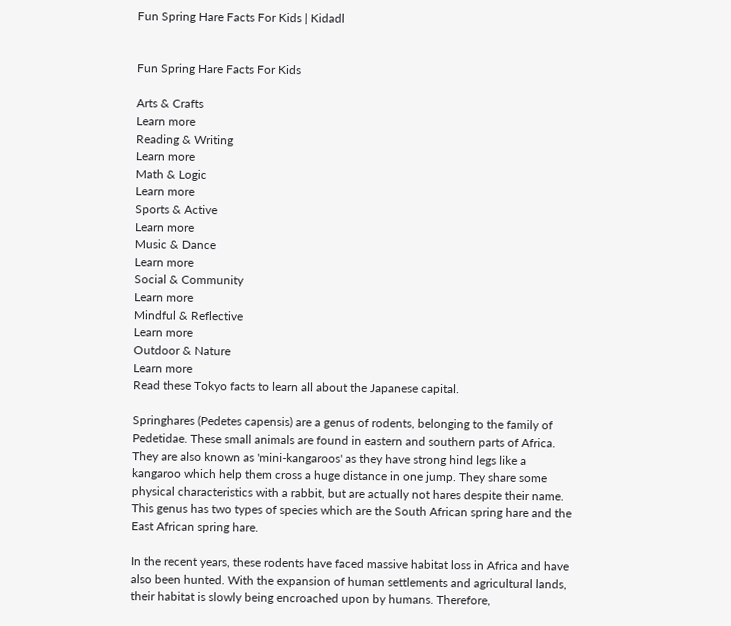Fun Spring Hare Facts For Kids | Kidadl


Fun Spring Hare Facts For Kids

Arts & Crafts
Learn more
Reading & Writing
Learn more
Math & Logic
Learn more
Sports & Active
Learn more
Music & Dance
Learn more
Social & Community
Learn more
Mindful & Reflective
Learn more
Outdoor & Nature
Learn more
Read these Tokyo facts to learn all about the Japanese capital.

Springhares (Pedetes capensis) are a genus of rodents, belonging to the family of Pedetidae. These small animals are found in eastern and southern parts of Africa. They are also known as 'mini-kangaroos' as they have strong hind legs like a kangaroo which help them cross a huge distance in one jump. They share some physical characteristics with a rabbit, but are actually not hares despite their name. This genus has two types of species which are the South African spring hare and the East African spring hare.

In the recent years, these rodents have faced massive habitat loss in Africa and have also been hunted. With the expansion of human settlements and agricultural lands, their habitat is slowly being encroached upon by humans. Therefore,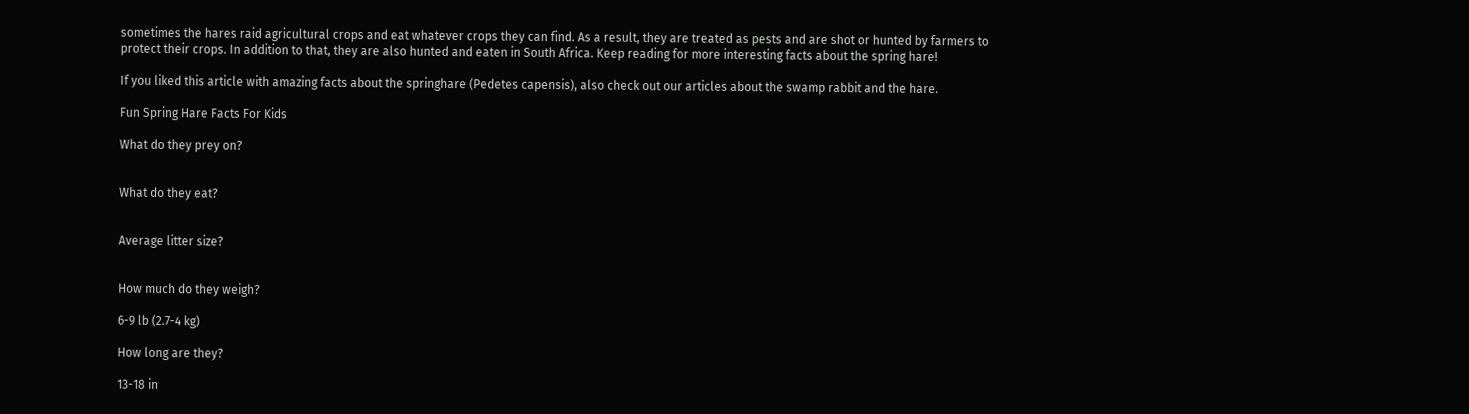sometimes the hares raid agricultural crops and eat whatever crops they can find. As a result, they are treated as pests and are shot or hunted by farmers to protect their crops. In addition to that, they are also hunted and eaten in South Africa. Keep reading for more interesting facts about the spring hare!

If you liked this article with amazing facts about the springhare (Pedetes capensis), also check out our articles about the swamp rabbit and the hare.

Fun Spring Hare Facts For Kids

What do they prey on?


What do they eat?


Average litter size?


How much do they weigh?

6-9 lb (2.7-4 kg)

How long are they?

13-18 in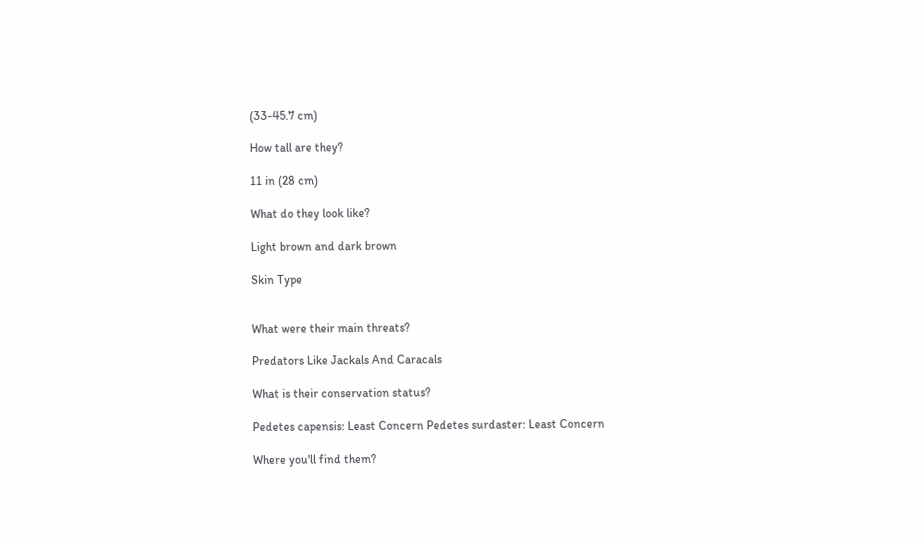(33-45.7 cm)

How tall are they?

11 in (28 cm)

What do they look like?

Light brown and dark brown

Skin Type


What were their main threats?

Predators Like Jackals And Caracals

What is their conservation status?

Pedetes capensis: Least Concern Pedetes surdaster: Least Concern

Where you'll find them?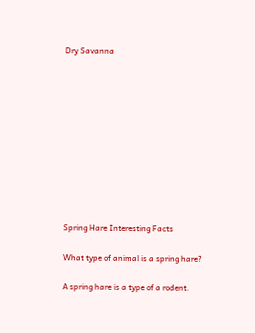Dry Savanna











Spring Hare Interesting Facts

What type of animal is a spring hare?

A spring hare is a type of a rodent.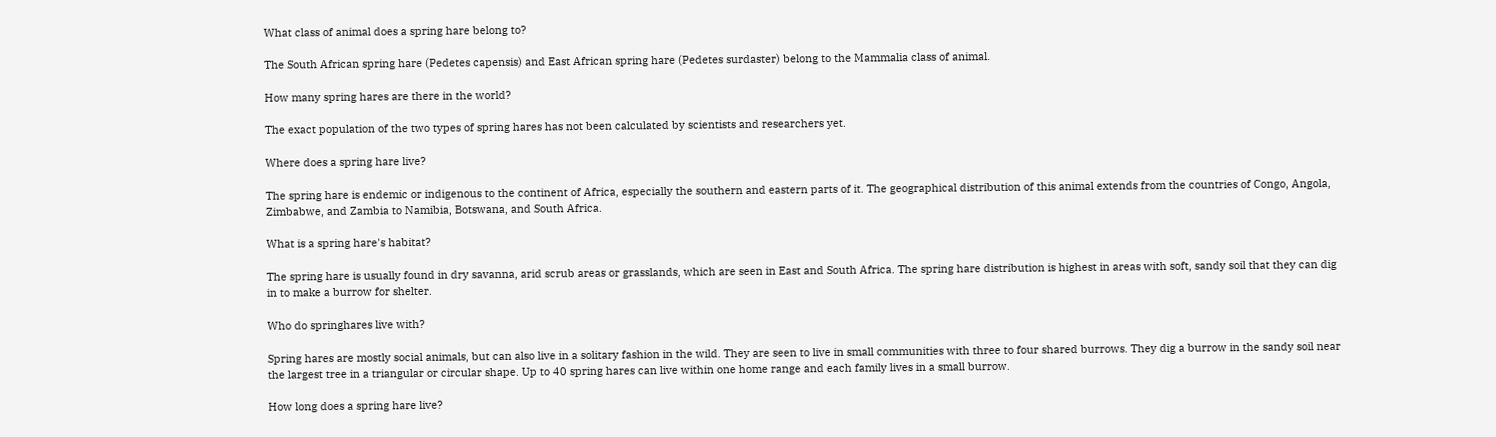What class of animal does a spring hare belong to?

The South African spring hare (Pedetes capensis) and East African spring hare (Pedetes surdaster) belong to the Mammalia class of animal.

How many spring hares are there in the world?

The exact population of the two types of spring hares has not been calculated by scientists and researchers yet.

Where does a spring hare live?

The spring hare is endemic or indigenous to the continent of Africa, especially the southern and eastern parts of it. The geographical distribution of this animal extends from the countries of Congo, Angola, Zimbabwe, and Zambia to Namibia, Botswana, and South Africa.

What is a spring hare's habitat?

The spring hare is usually found in dry savanna, arid scrub areas or grasslands, which are seen in East and South Africa. The spring hare distribution is highest in areas with soft, sandy soil that they can dig in to make a burrow for shelter.

Who do springhares live with?

Spring hares are mostly social animals, but can also live in a solitary fashion in the wild. They are seen to live in small communities with three to four shared burrows. They dig a burrow in the sandy soil near the largest tree in a triangular or circular shape. Up to 40 spring hares can live within one home range and each family lives in a small burrow.

How long does a spring hare live?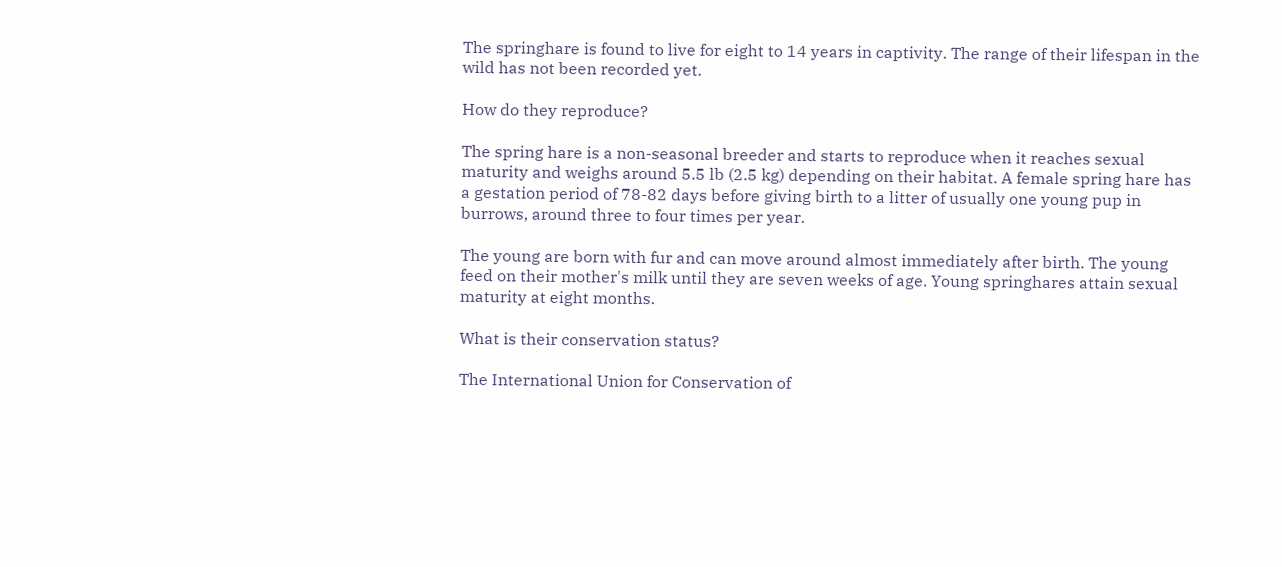The springhare is found to live for eight to 14 years in captivity. The range of their lifespan in the wild has not been recorded yet.

How do they reproduce?

The spring hare is a non-seasonal breeder and starts to reproduce when it reaches sexual maturity and weighs around 5.5 lb (2.5 kg) depending on their habitat. A female spring hare has a gestation period of 78-82 days before giving birth to a litter of usually one young pup in burrows, around three to four times per year.

The young are born with fur and can move around almost immediately after birth. The young feed on their mother's milk until they are seven weeks of age. Young springhares attain sexual maturity at eight months.

What is their conservation status?

The International Union for Conservation of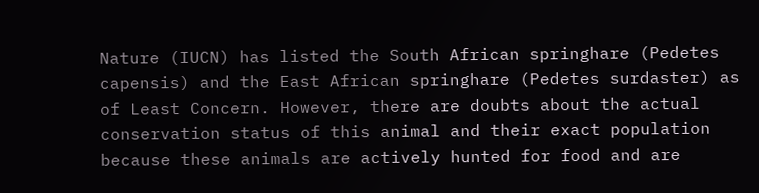Nature (IUCN) has listed the South African springhare (Pedetes capensis) and the East African springhare (Pedetes surdaster) as of Least Concern. However, there are doubts about the actual conservation status of this animal and their exact population because these animals are actively hunted for food and are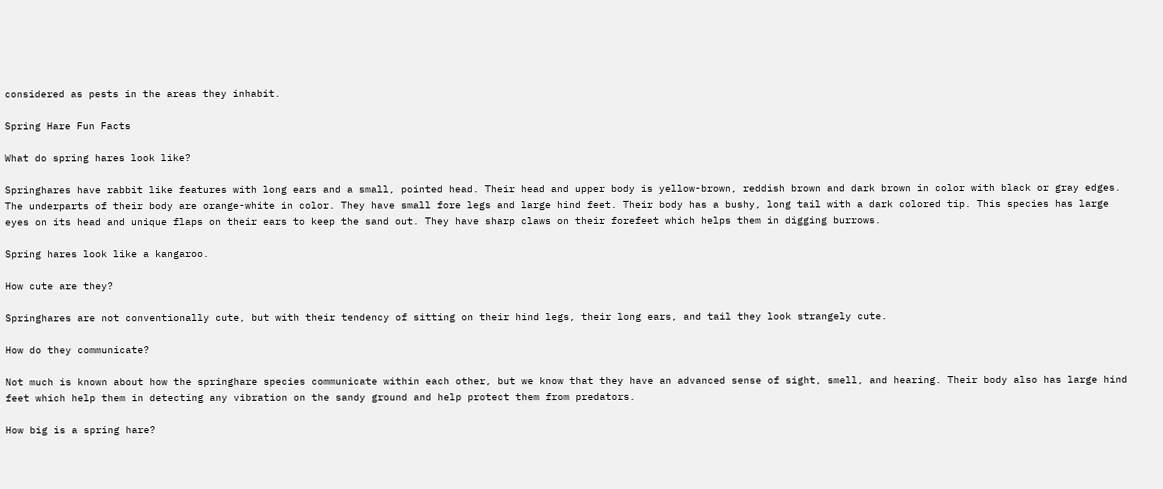considered as pests in the areas they inhabit.

Spring Hare Fun Facts

What do spring hares look like?

Springhares have rabbit like features with long ears and a small, pointed head. Their head and upper body is yellow-brown, reddish brown and dark brown in color with black or gray edges. The underparts of their body are orange-white in color. They have small fore legs and large hind feet. Their body has a bushy, long tail with a dark colored tip. This species has large eyes on its head and unique flaps on their ears to keep the sand out. They have sharp claws on their forefeet which helps them in digging burrows.

Spring hares look like a kangaroo.

How cute are they?

Springhares are not conventionally cute, but with their tendency of sitting on their hind legs, their long ears, and tail they look strangely cute.

How do they communicate?

Not much is known about how the springhare species communicate within each other, but we know that they have an advanced sense of sight, smell, and hearing. Their body also has large hind feet which help them in detecting any vibration on the sandy ground and help protect them from predators.

How big is a spring hare?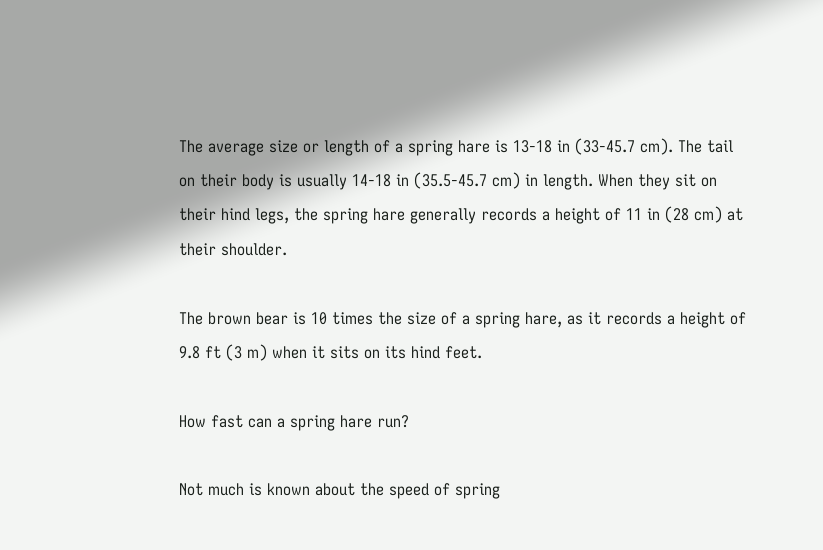The average size or length of a spring hare is 13-18 in (33-45.7 cm). The tail on their body is usually 14-18 in (35.5-45.7 cm) in length. When they sit on their hind legs, the spring hare generally records a height of 11 in (28 cm) at their shoulder.

The brown bear is 10 times the size of a spring hare, as it records a height of 9.8 ft (3 m) when it sits on its hind feet.

How fast can a spring hare run?

Not much is known about the speed of spring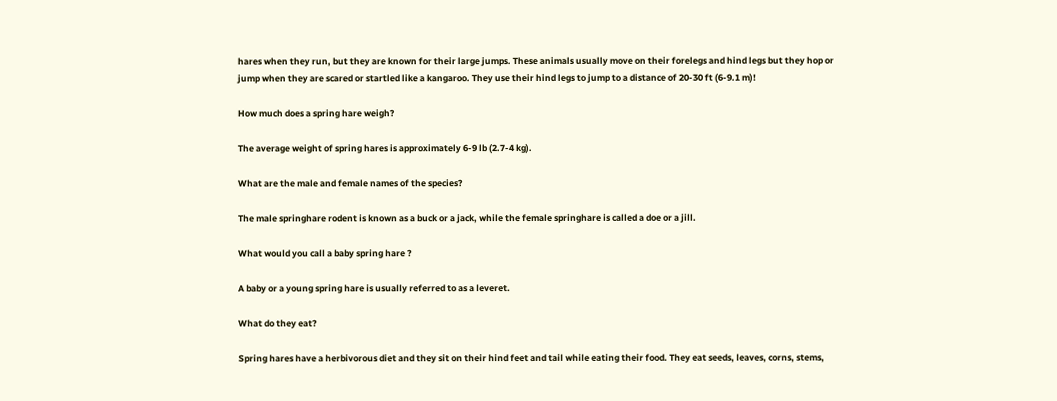hares when they run, but they are known for their large jumps. These animals usually move on their forelegs and hind legs but they hop or jump when they are scared or startled like a kangaroo. They use their hind legs to jump to a distance of 20-30 ft (6-9.1 m)!

How much does a spring hare weigh?

The average weight of spring hares is approximately 6-9 lb (2.7-4 kg).

What are the male and female names of the species?

The male springhare rodent is known as a buck or a jack, while the female springhare is called a doe or a jill.

What would you call a baby spring hare ?

A baby or a young spring hare is usually referred to as a leveret.

What do they eat?

Spring hares have a herbivorous diet and they sit on their hind feet and tail while eating their food. They eat seeds, leaves, corns, stems,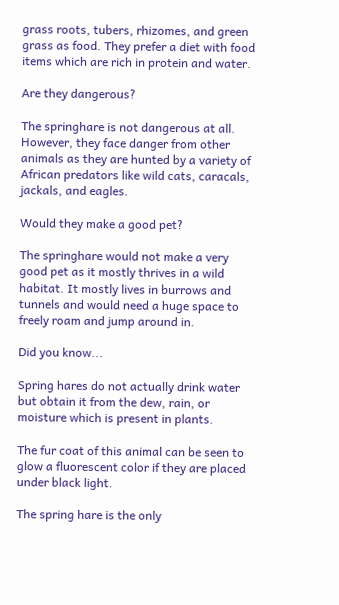grass roots, tubers, rhizomes, and green grass as food. They prefer a diet with food items which are rich in protein and water.

Are they dangerous?

The springhare is not dangerous at all. However, they face danger from other animals as they are hunted by a variety of African predators like wild cats, caracals, jackals, and eagles.

Would they make a good pet?

The springhare would not make a very good pet as it mostly thrives in a wild habitat. It mostly lives in burrows and tunnels and would need a huge space to freely roam and jump around in.

Did you know...

Spring hares do not actually drink water but obtain it from the dew, rain, or moisture which is present in plants.

The fur coat of this animal can be seen to glow a fluorescent color if they are placed under black light.

The spring hare is the only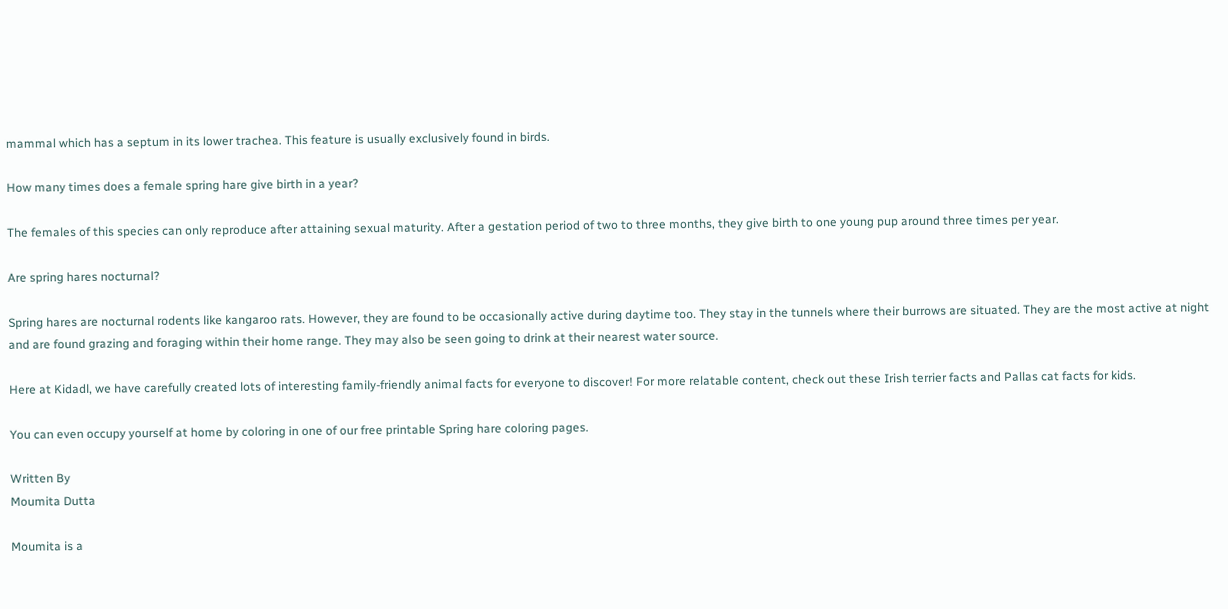mammal which has a septum in its lower trachea. This feature is usually exclusively found in birds.

How many times does a female spring hare give birth in a year?

The females of this species can only reproduce after attaining sexual maturity. After a gestation period of two to three months, they give birth to one young pup around three times per year.

Are spring hares nocturnal?

Spring hares are nocturnal rodents like kangaroo rats. However, they are found to be occasionally active during daytime too. They stay in the tunnels where their burrows are situated. They are the most active at night and are found grazing and foraging within their home range. They may also be seen going to drink at their nearest water source.

Here at Kidadl, we have carefully created lots of interesting family-friendly animal facts for everyone to discover! For more relatable content, check out these Irish terrier facts and Pallas cat facts for kids.

You can even occupy yourself at home by coloring in one of our free printable Spring hare coloring pages.

Written By
Moumita Dutta

Moumita is a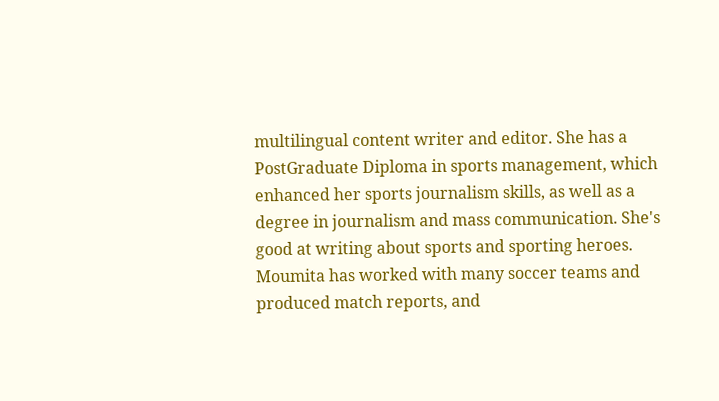multilingual content writer and editor. She has a PostGraduate Diploma in sports management, which enhanced her sports journalism skills, as well as a degree in journalism and mass communication. She's good at writing about sports and sporting heroes. Moumita has worked with many soccer teams and produced match reports, and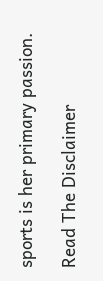sports is her primary passion.

Read The Disclaimer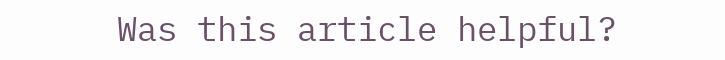Was this article helpful?